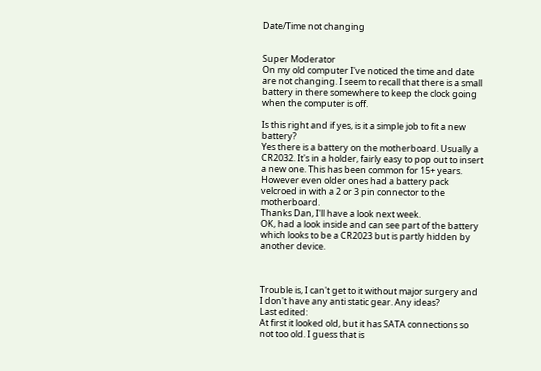Date/Time not changing


Super Moderator
On my old computer I've noticed the time and date are not changing. I seem to recall that there is a small battery in there somewhere to keep the clock going when the computer is off.

Is this right and if yes, is it a simple job to fit a new battery?
Yes there is a battery on the motherboard. Usually a CR2032. It's in a holder, fairly easy to pop out to insert a new one. This has been common for 15+ years. However even older ones had a battery pack velcroed in with a 2 or 3 pin connector to the motherboard.
Thanks Dan, I'll have a look next week.
OK, had a look inside and can see part of the battery which looks to be a CR2023 but is partly hidden by another device.



Trouble is, I can't get to it without major surgery and I don't have any anti static gear. Any ideas?
Last edited:
At first it looked old, but it has SATA connections so not too old. I guess that is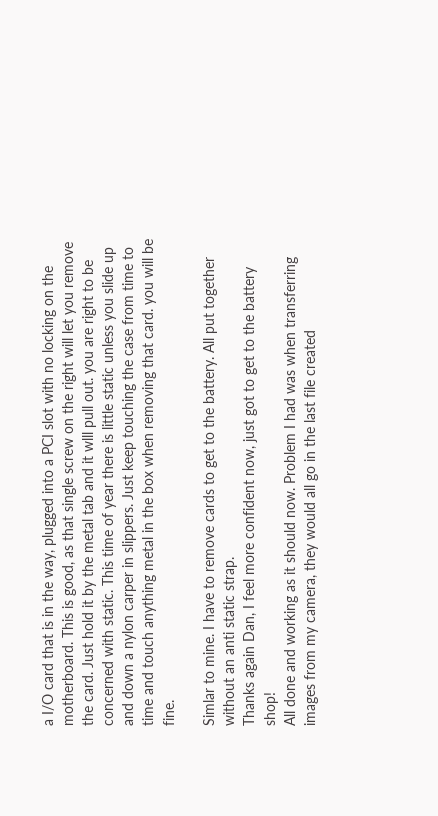a I/O card that is in the way, plugged into a PCI slot with no locking on the motherboard. This is good, as that single screw on the right will let you remove the card. Just hold it by the metal tab and it wlll pull out. you are right to be concerned with static. This time of year there is little static unless you slide up and down a nylon carper in slippers. Just keep touching the case from time to time and touch anything metal in the box when removing that card. you will be fine.

Simlar to mine. I have to remove cards to get to the battery. All put together without an anti static strap.
Thanks again Dan, I feel more confident now, just got to get to the battery shop!
All done and working as it should now. Problem I had was when transferring images from my camera, they would all go in the last file created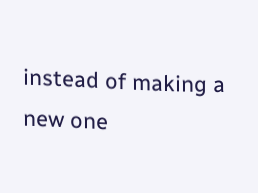instead of making a new one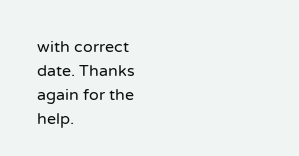with correct date. Thanks again for the help.